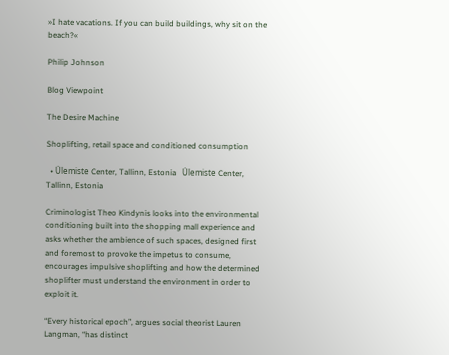»I hate vacations. If you can build buildings, why sit on the beach?«

Philip Johnson

Blog Viewpoint

The Desire Machine

Shoplifting, retail space and conditioned consumption

  • Ülemiste Center, Tallinn, Estonia   Ülemiste Center, Tallinn, Estonia

Criminologist Theo Kindynis looks into the environmental conditioning built into the shopping mall experience and asks whether the ambience of such spaces, designed first and foremost to provoke the impetus to consume, encourages impulsive shoplifting and how the determined shoplifter must understand the environment in order to exploit it.

“Every historical epoch”, argues social theorist Lauren Langman, “has distinct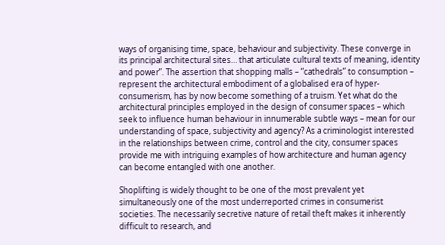ways of organising time, space, behaviour and subjectivity. These converge in its principal architectural sites… that articulate cultural texts of meaning, identity and power”. The assertion that shopping malls – “cathedrals” to consumption – represent the architectural embodiment of a globalised era of hyper-consumerism, has by now become something of a truism. Yet what do the architectural principles employed in the design of consumer spaces – which seek to influence human behaviour in innumerable subtle ways – mean for our understanding of space, subjectivity and agency? As a criminologist interested in the relationships between crime, control and the city, consumer spaces provide me with intriguing examples of how architecture and human agency can become entangled with one another.

Shoplifting is widely thought to be one of the most prevalent yet simultaneously one of the most underreported crimes in consumerist societies. The necessarily secretive nature of retail theft makes it inherently difficult to research, and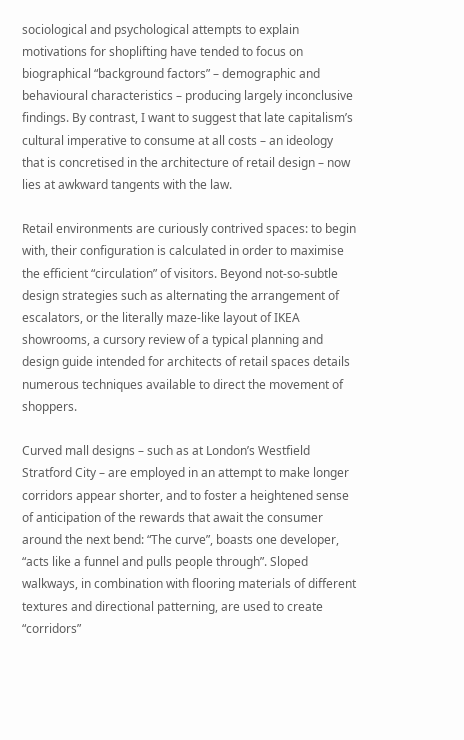sociological and psychological attempts to explain motivations for shoplifting have tended to focus on biographical “background factors” – demographic and behavioural characteristics – producing largely inconclusive findings. By contrast, I want to suggest that late capitalism’s cultural imperative to consume at all costs – an ideology that is concretised in the architecture of retail design – now lies at awkward tangents with the law.

Retail environments are curiously contrived spaces: to begin with, their configuration is calculated in order to maximise the efficient “circulation” of visitors. Beyond not-so-subtle design strategies such as alternating the arrangement of escalators, or the literally maze-like layout of IKEA showrooms, a cursory review of a typical planning and design guide intended for architects of retail spaces details numerous techniques available to direct the movement of shoppers.

Curved mall designs – such as at London’s Westfield Stratford City – are employed in an attempt to make longer corridors appear shorter, and to foster a heightened sense of anticipation of the rewards that await the consumer around the next bend: “The curve”, boasts one developer, “acts like a funnel and pulls people through”. Sloped walkways, in combination with flooring materials of different textures and directional patterning, are used to create “corridors”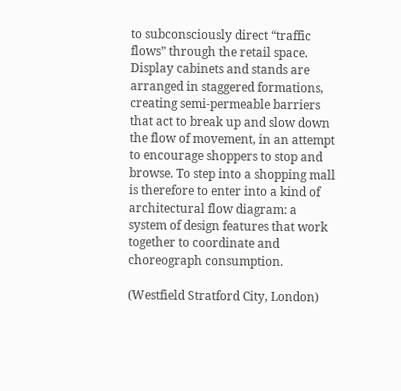to subconsciously direct “traffic flows” through the retail space. Display cabinets and stands are arranged in staggered formations, creating semi-permeable barriers that act to break up and slow down the flow of movement, in an attempt to encourage shoppers to stop and browse. To step into a shopping mall is therefore to enter into a kind of architectural flow diagram: a system of design features that work together to coordinate and choreograph consumption.

(Westfield Stratford City, London)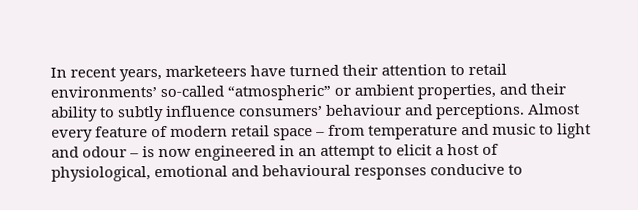In recent years, marketeers have turned their attention to retail environments’ so-called “atmospheric” or ambient properties, and their ability to subtly influence consumers’ behaviour and perceptions. Almost every feature of modern retail space – from temperature and music to light and odour – is now engineered in an attempt to elicit a host of physiological, emotional and behavioural responses conducive to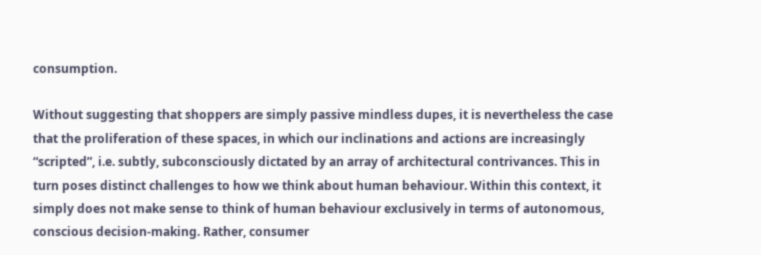consumption.

Without suggesting that shoppers are simply passive mindless dupes, it is nevertheless the case that the proliferation of these spaces, in which our inclinations and actions are increasingly “scripted”, i.e. subtly, subconsciously dictated by an array of architectural contrivances. This in turn poses distinct challenges to how we think about human behaviour. Within this context, it simply does not make sense to think of human behaviour exclusively in terms of autonomous, conscious decision-making. Rather, consumer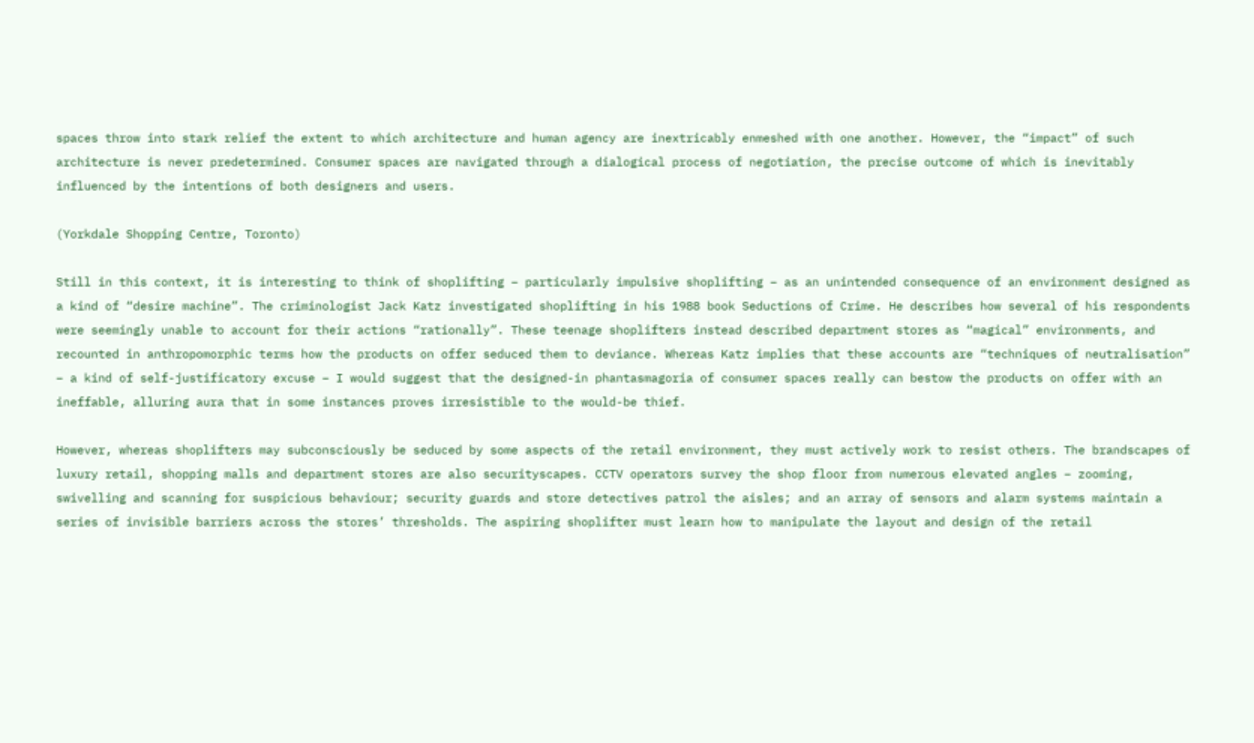spaces throw into stark relief the extent to which architecture and human agency are inextricably enmeshed with one another. However, the “impact” of such architecture is never predetermined. Consumer spaces are navigated through a dialogical process of negotiation, the precise outcome of which is inevitably influenced by the intentions of both designers and users.

(Yorkdale Shopping Centre, Toronto)

Still in this context, it is interesting to think of shoplifting – particularly impulsive shoplifting – as an unintended consequence of an environment designed as a kind of “desire machine”. The criminologist Jack Katz investigated shoplifting in his 1988 book Seductions of Crime. He describes how several of his respondents were seemingly unable to account for their actions “rationally”. These teenage shoplifters instead described department stores as “magical” environments, and recounted in anthropomorphic terms how the products on offer seduced them to deviance. Whereas Katz implies that these accounts are “techniques of neutralisation” – a kind of self-justificatory excuse – I would suggest that the designed-in phantasmagoria of consumer spaces really can bestow the products on offer with an ineffable, alluring aura that in some instances proves irresistible to the would-be thief.

However, whereas shoplifters may subconsciously be seduced by some aspects of the retail environment, they must actively work to resist others. The brandscapes of luxury retail, shopping malls and department stores are also securityscapes. CCTV operators survey the shop floor from numerous elevated angles – zooming, swivelling and scanning for suspicious behaviour; security guards and store detectives patrol the aisles; and an array of sensors and alarm systems maintain a series of invisible barriers across the stores’ thresholds. The aspiring shoplifter must learn how to manipulate the layout and design of the retail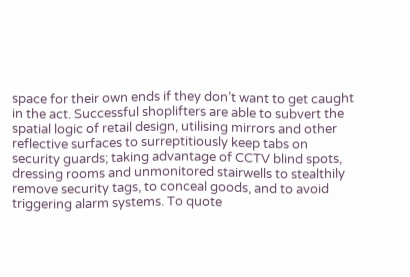space for their own ends if they don’t want to get caught in the act. Successful shoplifters are able to subvert the spatial logic of retail design, utilising mirrors and other reflective surfaces to surreptitiously keep tabs on security guards; taking advantage of CCTV blind spots, dressing rooms and unmonitored stairwells to stealthily remove security tags, to conceal goods, and to avoid triggering alarm systems. To quote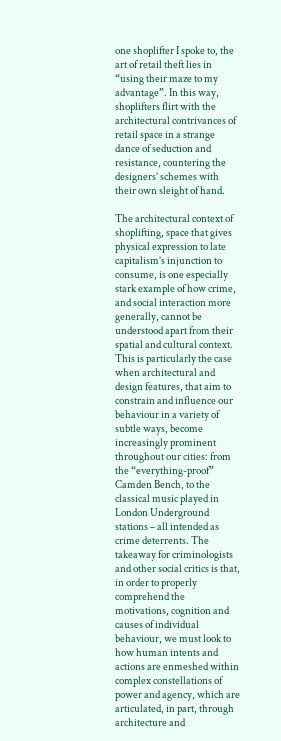one shoplifter I spoke to, the art of retail theft lies in “using their maze to my advantage”. In this way, shoplifters flirt with the architectural contrivances of retail space in a strange dance of seduction and resistance, countering the designers’ schemes with their own sleight of hand.

The architectural context of shoplifting, space that gives physical expression to late capitalism’s injunction to consume, is one especially stark example of how crime, and social interaction more generally, cannot be understood apart from their spatial and cultural context. This is particularly the case when architectural and design features, that aim to constrain and influence our behaviour in a variety of subtle ways, become increasingly prominent throughout our cities: from the “everything-proof” Camden Bench, to the classical music played in London Underground stations – all intended as crime deterrents. The takeaway for criminologists and other social critics is that, in order to properly comprehend the motivations, cognition and causes of individual behaviour, we must look to how human intents and actions are enmeshed within complex constellations of power and agency, which are articulated, in part, through architecture and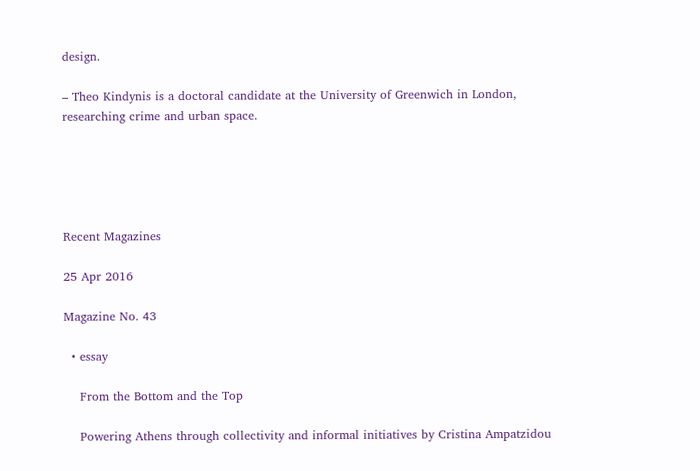design.

– Theo Kindynis is a doctoral candidate at the University of Greenwich in London, researching crime and urban space.





Recent Magazines

25 Apr 2016

Magazine No. 43

  • essay

    From the Bottom and the Top

    Powering Athens through collectivity and informal initiatives by Cristina Ampatzidou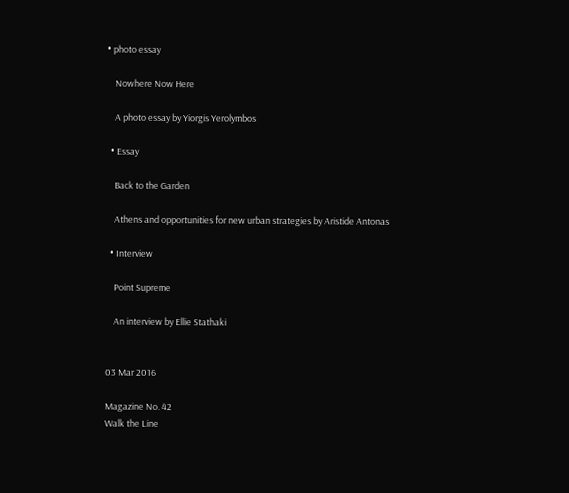• photo essay

    Nowhere Now Here

    A photo essay by Yiorgis Yerolymbos

  • Essay

    Back to the Garden

    Athens and opportunities for new urban strategies by Aristide Antonas

  • Interview

    Point Supreme

    An interview by Ellie Stathaki


03 Mar 2016

Magazine No. 42
Walk the Line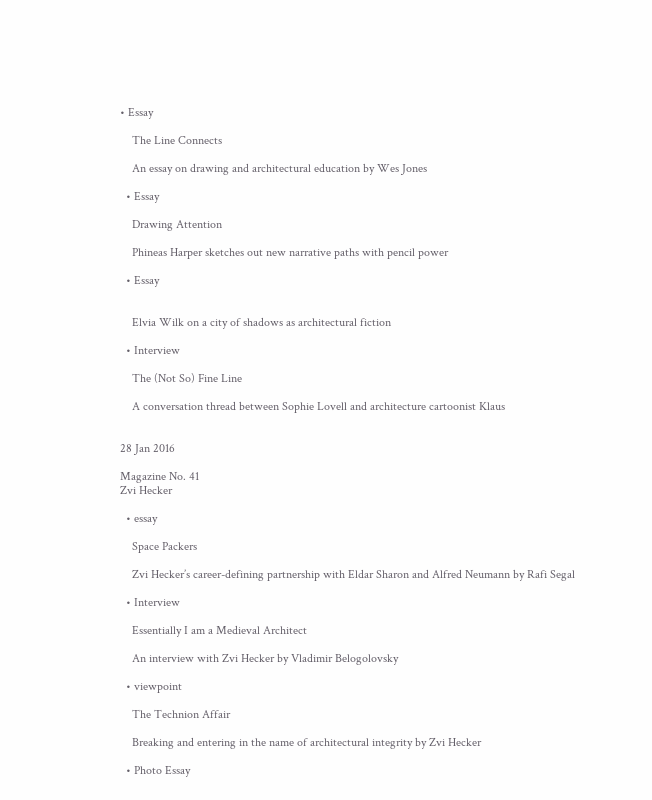• Essay

    The Line Connects

    An essay on drawing and architectural education by Wes Jones

  • Essay

    Drawing Attention

    Phineas Harper sketches out new narrative paths with pencil power

  • Essay


    Elvia Wilk on a city of shadows as architectural fiction

  • Interview

    The (Not So) Fine Line

    A conversation thread between Sophie Lovell and architecture cartoonist Klaus


28 Jan 2016

Magazine No. 41
Zvi Hecker

  • essay

    Space Packers

    Zvi Hecker’s career-defining partnership with Eldar Sharon and Alfred Neumann by Rafi Segal

  • Interview

    Essentially I am a Medieval Architect

    An interview with Zvi Hecker by Vladimir Belogolovsky

  • viewpoint

    The Technion Affair

    Breaking and entering in the name of architectural integrity by Zvi Hecker

  • Photo Essay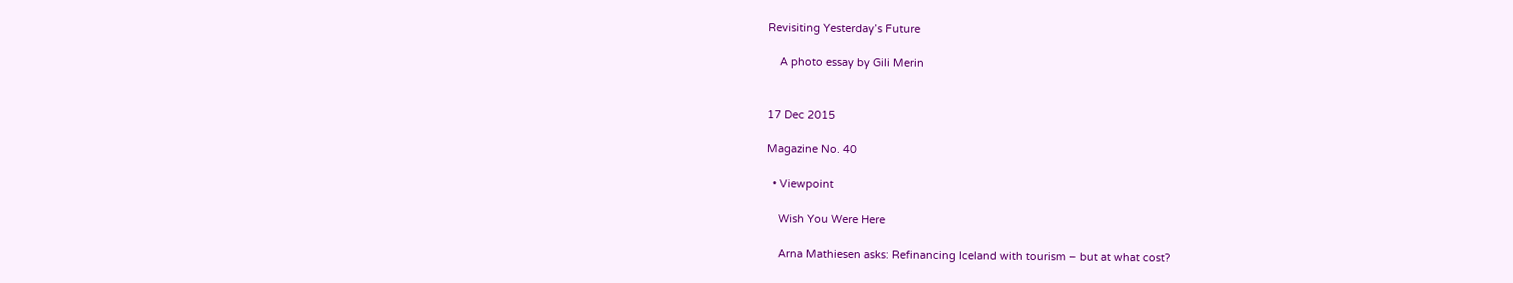Revisiting Yesterday’s Future

    A photo essay by Gili Merin


17 Dec 2015

Magazine No. 40

  • Viewpoint

    Wish You Were Here

    Arna Mathiesen asks: Refinancing Iceland with tourism – but at what cost?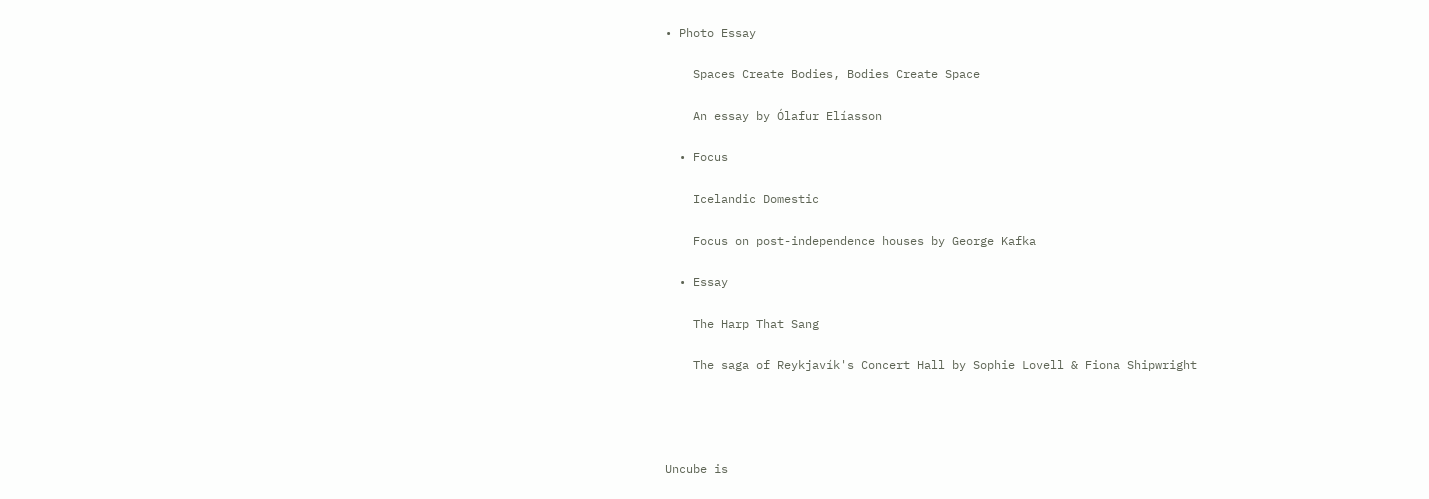• Photo Essay

    Spaces Create Bodies, Bodies Create Space

    An essay by Ólafur Elíasson

  • Focus

    Icelandic Domestic

    Focus on post-independence houses by George Kafka

  • Essay

    The Harp That Sang

    The saga of Reykjavík's Concert Hall by Sophie Lovell & Fiona Shipwright




Uncube is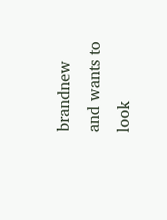brandnew and wants to look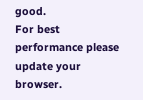good.
For best performance please update your browser.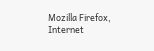Mozilla Firefox, Internet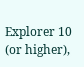Explorer 10 (or higher),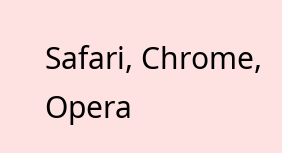Safari, Chrome, Opera